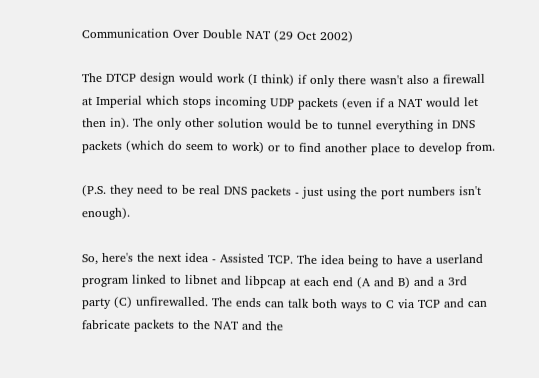Communication Over Double NAT (29 Oct 2002)

The DTCP design would work (I think) if only there wasn't also a firewall at Imperial which stops incoming UDP packets (even if a NAT would let then in). The only other solution would be to tunnel everything in DNS packets (which do seem to work) or to find another place to develop from.

(P.S. they need to be real DNS packets - just using the port numbers isn't enough).

So, here's the next idea - Assisted TCP. The idea being to have a userland program linked to libnet and libpcap at each end (A and B) and a 3rd party (C) unfirewalled. The ends can talk both ways to C via TCP and can fabricate packets to the NAT and the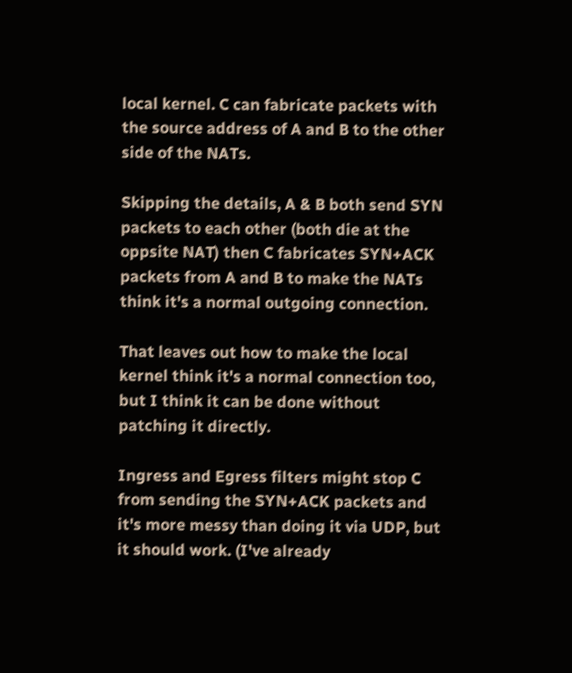local kernel. C can fabricate packets with the source address of A and B to the other side of the NATs.

Skipping the details, A & B both send SYN packets to each other (both die at the oppsite NAT) then C fabricates SYN+ACK packets from A and B to make the NATs think it's a normal outgoing connection.

That leaves out how to make the local kernel think it's a normal connection too, but I think it can be done without patching it directly.

Ingress and Egress filters might stop C from sending the SYN+ACK packets and it's more messy than doing it via UDP, but it should work. (I've already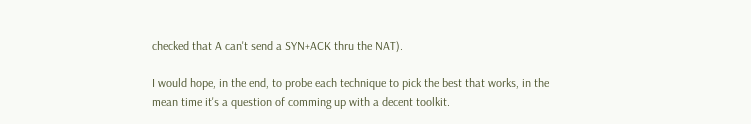checked that A can't send a SYN+ACK thru the NAT).

I would hope, in the end, to probe each technique to pick the best that works, in the mean time it's a question of comming up with a decent toolkit.